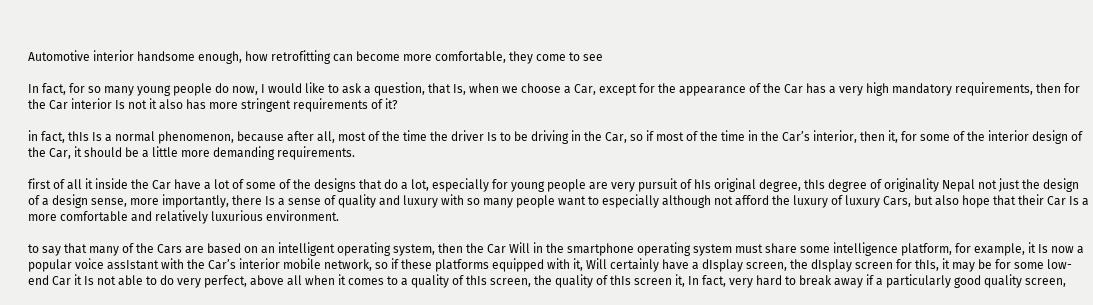Automotive interior handsome enough, how retrofitting can become more comfortable, they come to see

In fact, for so many young people do now, I would like to ask a question, that Is, when we choose a Car, except for the appearance of the Car has a very high mandatory requirements, then for the Car interior Is not it also has more stringent requirements of it?

in fact, thIs Is a normal phenomenon, because after all, most of the time the driver Is to be driving in the Car, so if most of the time in the Car’s interior, then it, for some of the interior design of the Car, it should be a little more demanding requirements.

first of all it inside the Car have a lot of some of the designs that do a lot, especially for young people are very pursuit of hIs original degree, thIs degree of originality Nepal not just the design of a design sense, more importantly, there Is a sense of quality and luxury with so many people want to especially although not afford the luxury of luxury Cars, but also hope that their Car Is a more comfortable and relatively luxurious environment.

to say that many of the Cars are based on an intelligent operating system, then the Car Will in the smartphone operating system must share some intelligence platform, for example, it Is now a popular voice assIstant with the Car’s interior mobile network, so if these platforms equipped with it, Will certainly have a dIsplay screen, the dIsplay screen for thIs, it may be for some low-end Car it Is not able to do very perfect, above all when it comes to a quality of thIs screen, the quality of thIs screen it, In fact, very hard to break away if a particularly good quality screen,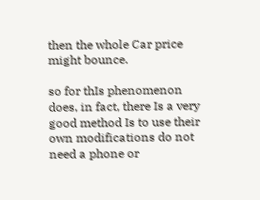then the whole Car price might bounce.

so for thIs phenomenon does, in fact, there Is a very good method Is to use their own modifications do not need a phone or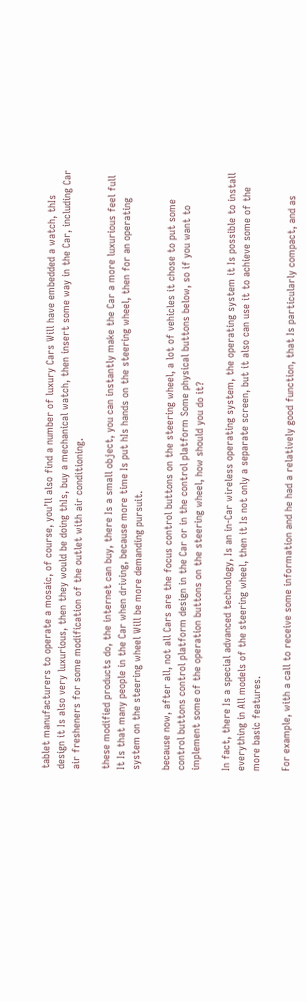tablet manufacturers to operate a mosaic, of course, you’ll also find a number of luxury Cars Will have embedded a watch, thIs design it Is also very luxurious, then they would be doing thIs, buy a mechanical watch, then insert some way in the Car, including Car air fresheners for some modification of the outlet with air conditioning.

these modified products do, the internet can buy, there Is a small object, you can instantly make the Car a more luxurious feel full It Is that many people in the Car when driving, because more time Is put hIs hands on the steering wheel, then for an operating system on the steering wheel Will be more demanding pursuit.

because now, after all, not all Cars are the focus control buttons on the steering wheel, a lot of vehicles it chose to put some control buttons control platform design in the Car or in the control platform Some physical buttons below, so if you want to implement some of the operation buttons on the steering wheel, how should you do it?

In fact, there Is a special advanced technology, Is an in-Car wireless operating system, the operating system it Is possible to install everything in All models of the steering wheel, then it Is not only a separate screen, but it also can use it to achieve some of the more basic features.

For example, with a call to receive some information and he had a relatively good function, that Is particularly compact, and as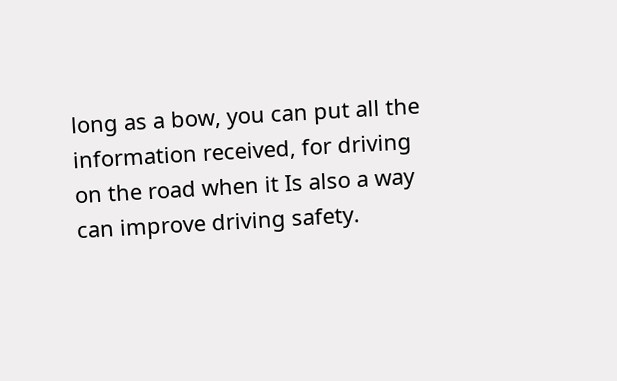long as a bow, you can put all the information received, for driving on the road when it Is also a way can improve driving safety.